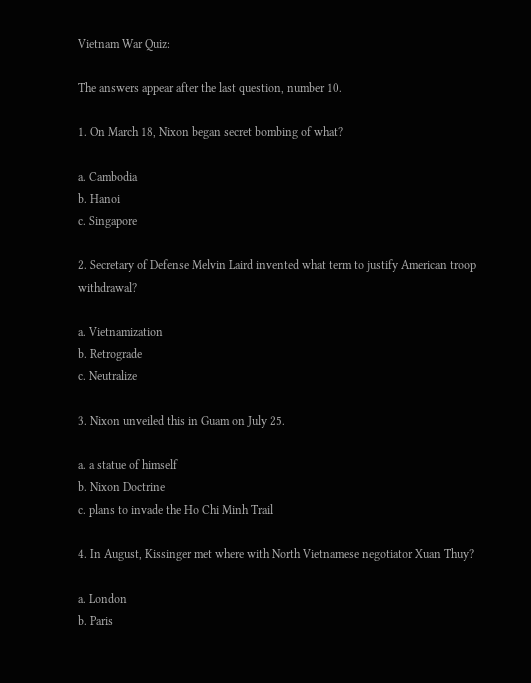Vietnam War Quiz:

The answers appear after the last question, number 10.

1. On March 18, Nixon began secret bombing of what?

a. Cambodia
b. Hanoi
c. Singapore

2. Secretary of Defense Melvin Laird invented what term to justify American troop withdrawal?

a. Vietnamization
b. Retrograde
c. Neutralize

3. Nixon unveiled this in Guam on July 25.

a. a statue of himself
b. Nixon Doctrine
c. plans to invade the Ho Chi Minh Trail

4. In August, Kissinger met where with North Vietnamese negotiator Xuan Thuy?

a. London
b. Paris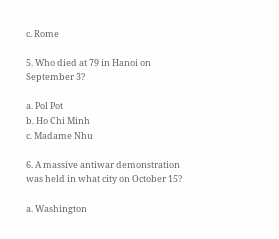c. Rome

5. Who died at 79 in Hanoi on September 3?

a. Pol Pot
b. Ho Chi Minh
c. Madame Nhu

6. A massive antiwar demonstration was held in what city on October 15?

a. Washington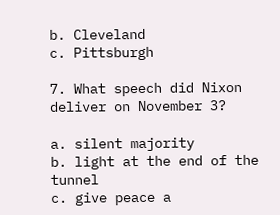b. Cleveland
c. Pittsburgh

7. What speech did Nixon deliver on November 3?

a. silent majority
b. light at the end of the tunnel
c. give peace a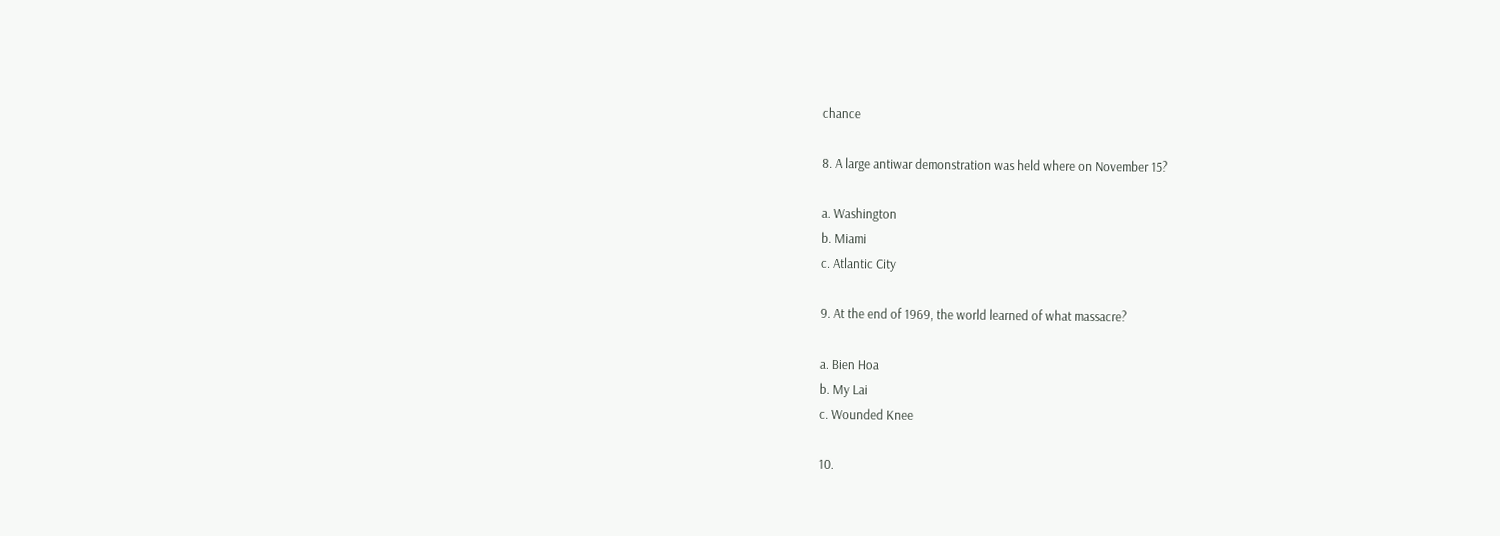chance

8. A large antiwar demonstration was held where on November 15?

a. Washington
b. Miami
c. Atlantic City

9. At the end of 1969, the world learned of what massacre?

a. Bien Hoa
b. My Lai
c. Wounded Knee

10.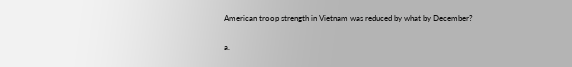American troop strength in Vietnam was reduced by what by December?

a.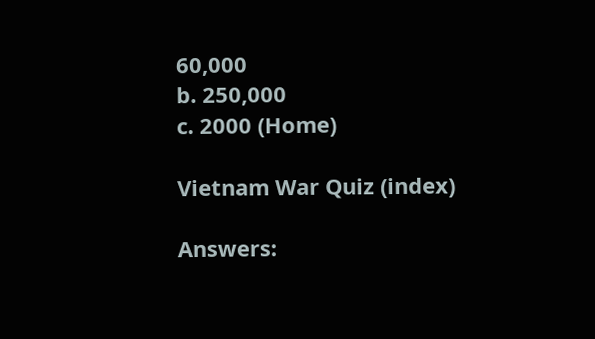60,000
b. 250,000
c. 2000 (Home)

Vietnam War Quiz (index)

Answers: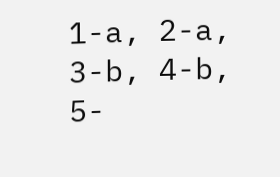1-a, 2-a, 3-b, 4-b, 5-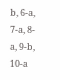b, 6-a, 7-a, 8-a, 9-b, 10-a